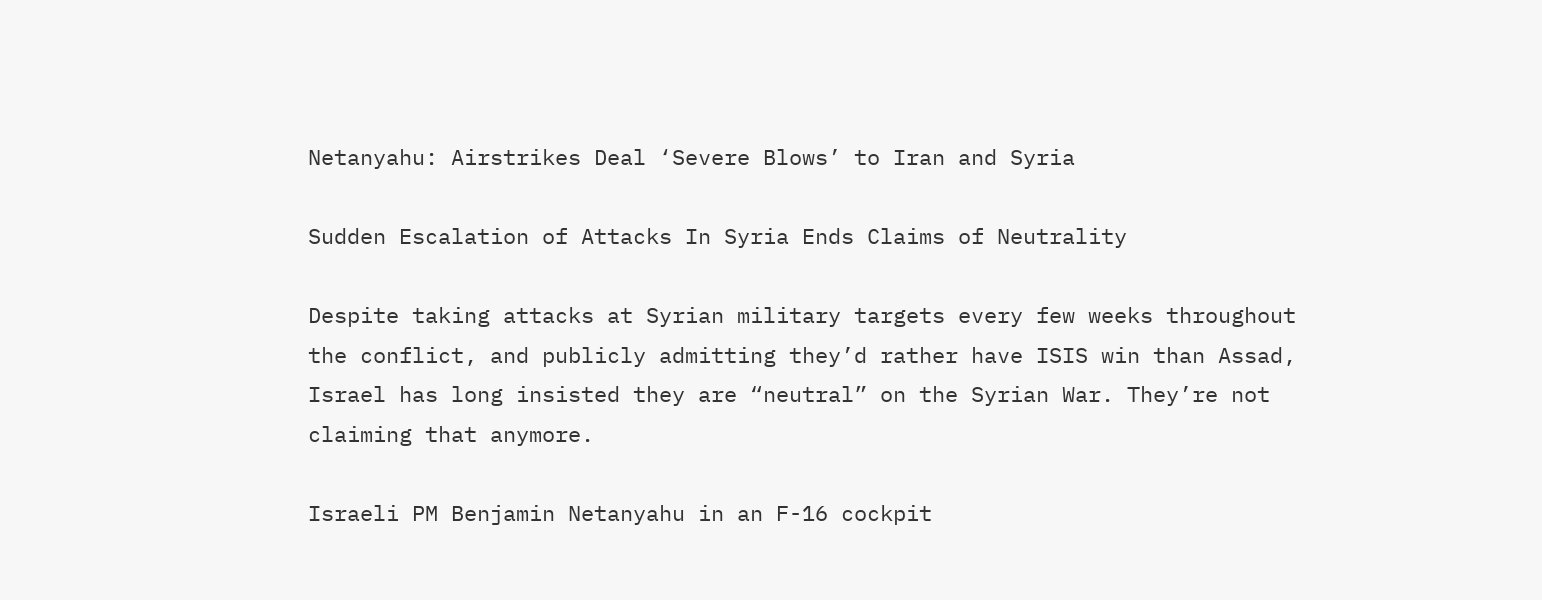Netanyahu: Airstrikes Deal ‘Severe Blows’ to Iran and Syria

Sudden Escalation of Attacks In Syria Ends Claims of Neutrality

Despite taking attacks at Syrian military targets every few weeks throughout the conflict, and publicly admitting they’d rather have ISIS win than Assad, Israel has long insisted they are “neutral” on the Syrian War. They’re not claiming that anymore.

Israeli PM Benjamin Netanyahu in an F-16 cockpit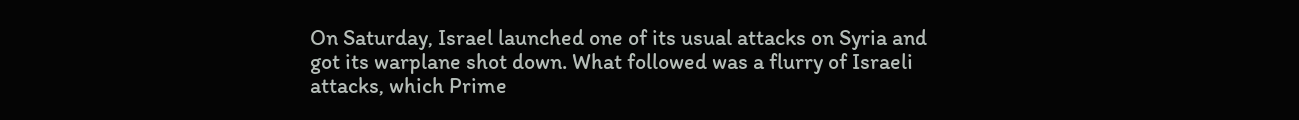On Saturday, Israel launched one of its usual attacks on Syria and got its warplane shot down. What followed was a flurry of Israeli attacks, which Prime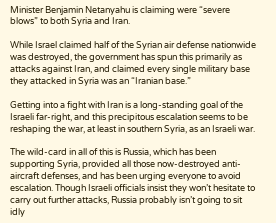Minister Benjamin Netanyahu is claiming were “severe blows” to both Syria and Iran.

While Israel claimed half of the Syrian air defense nationwide was destroyed, the government has spun this primarily as attacks against Iran, and claimed every single military base they attacked in Syria was an “Iranian base.”

Getting into a fight with Iran is a long-standing goal of the Israeli far-right, and this precipitous escalation seems to be reshaping the war, at least in southern Syria, as an Israeli war.

The wild-card in all of this is Russia, which has been supporting Syria, provided all those now-destroyed anti-aircraft defenses, and has been urging everyone to avoid escalation. Though Israeli officials insist they won’t hesitate to carry out further attacks, Russia probably isn’t going to sit idly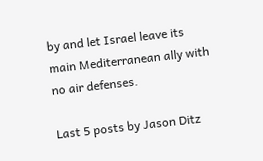by and let Israel leave its main Mediterranean ally with no air defenses.

Last 5 posts by Jason Ditz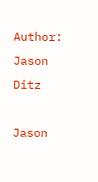Author: Jason Ditz

Jason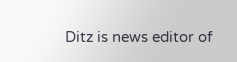Ditz is news editor of